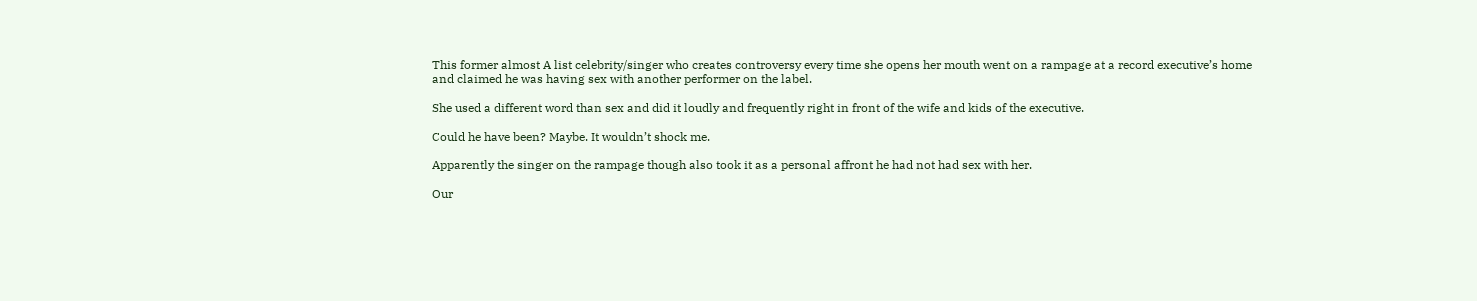This former almost A list celebrity/singer who creates controversy every time she opens her mouth went on a rampage at a record executive’s home and claimed he was having sex with another performer on the label.

She used a different word than sex and did it loudly and frequently right in front of the wife and kids of the executive.

Could he have been? Maybe. It wouldn’t shock me.

Apparently the singer on the rampage though also took it as a personal affront he had not had sex with her.

Our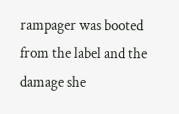rampager was booted from the label and the damage she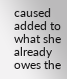caused added to what she already owes the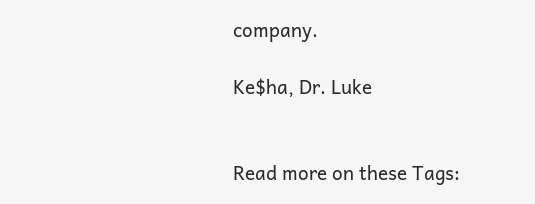company.

Ke$ha, Dr. Luke


Read more on these Tags: